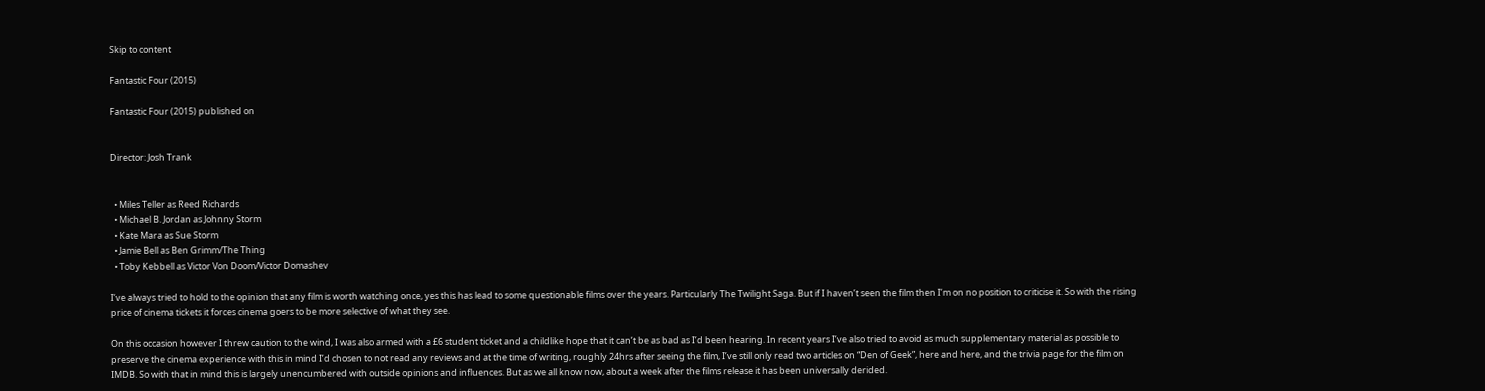Skip to content

Fantastic Four (2015)

Fantastic Four (2015) published on


Director: Josh Trank


  • Miles Teller as Reed Richards
  • Michael B. Jordan as Johnny Storm
  • Kate Mara as Sue Storm
  • Jamie Bell as Ben Grimm/The Thing
  • Toby Kebbell as Victor Von Doom/Victor Domashev

I’ve always tried to hold to the opinion that any film is worth watching once, yes this has lead to some questionable films over the years. Particularly The Twilight Saga. But if I haven’t seen the film then I’m on no position to criticise it. So with the rising price of cinema tickets it forces cinema goers to be more selective of what they see.

On this occasion however I threw caution to the wind, I was also armed with a £6 student ticket and a childlike hope that it can’t be as bad as I’d been hearing. In recent years I’ve also tried to avoid as much supplementary material as possible to preserve the cinema experience with this in mind I’d chosen to not read any reviews and at the time of writing, roughly 24hrs after seeing the film, I’ve still only read two articles on “Den of Geek”, here and here, and the trivia page for the film on IMDB. So with that in mind this is largely unencumbered with outside opinions and influences. But as we all know now, about a week after the films release it has been universally derided.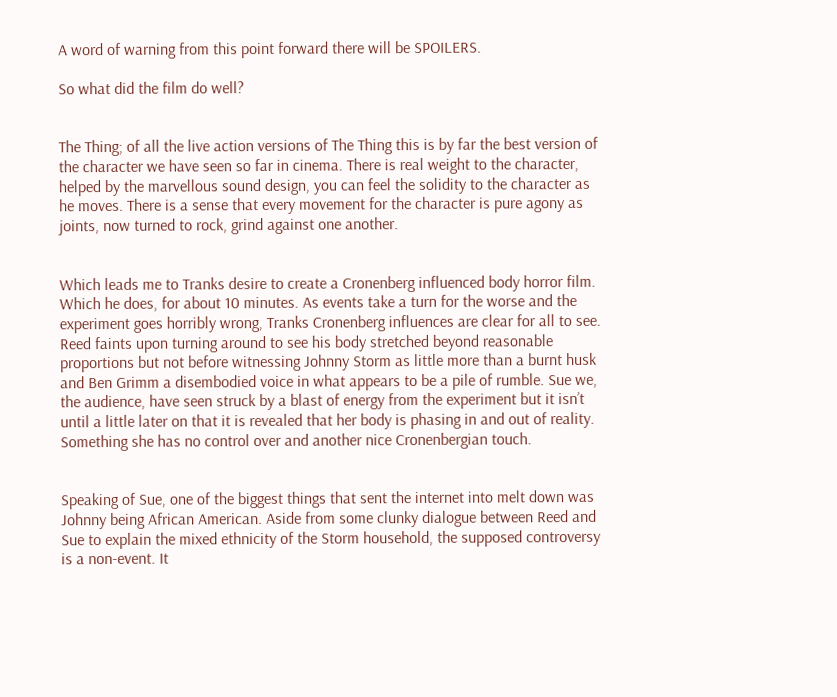A word of warning from this point forward there will be SPOILERS.

So what did the film do well?


The Thing; of all the live action versions of The Thing this is by far the best version of the character we have seen so far in cinema. There is real weight to the character, helped by the marvellous sound design, you can feel the solidity to the character as he moves. There is a sense that every movement for the character is pure agony as joints, now turned to rock, grind against one another.


Which leads me to Tranks desire to create a Cronenberg influenced body horror film. Which he does, for about 10 minutes. As events take a turn for the worse and the experiment goes horribly wrong, Tranks Cronenberg influences are clear for all to see. Reed faints upon turning around to see his body stretched beyond reasonable proportions but not before witnessing Johnny Storm as little more than a burnt husk and Ben Grimm a disembodied voice in what appears to be a pile of rumble. Sue we, the audience, have seen struck by a blast of energy from the experiment but it isn’t until a little later on that it is revealed that her body is phasing in and out of reality. Something she has no control over and another nice Cronenbergian touch.


Speaking of Sue, one of the biggest things that sent the internet into melt down was Johnny being African American. Aside from some clunky dialogue between Reed and Sue to explain the mixed ethnicity of the Storm household, the supposed controversy is a non-event. It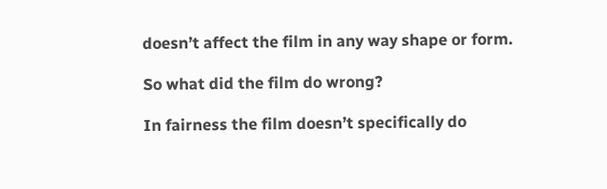doesn’t affect the film in any way shape or form.

So what did the film do wrong?

In fairness the film doesn’t specifically do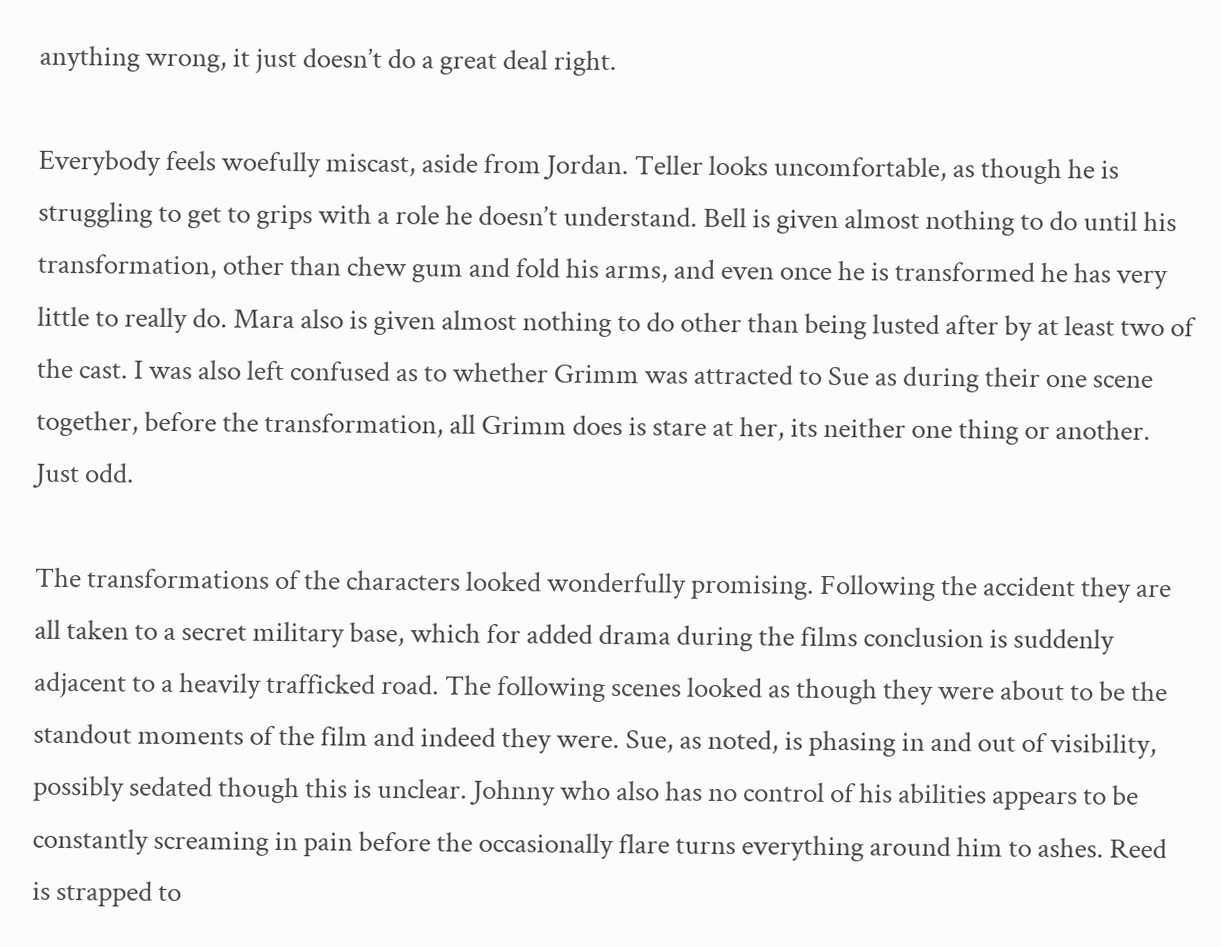anything wrong, it just doesn’t do a great deal right.

Everybody feels woefully miscast, aside from Jordan. Teller looks uncomfortable, as though he is struggling to get to grips with a role he doesn’t understand. Bell is given almost nothing to do until his transformation, other than chew gum and fold his arms, and even once he is transformed he has very little to really do. Mara also is given almost nothing to do other than being lusted after by at least two of the cast. I was also left confused as to whether Grimm was attracted to Sue as during their one scene together, before the transformation, all Grimm does is stare at her, its neither one thing or another. Just odd.

The transformations of the characters looked wonderfully promising. Following the accident they are all taken to a secret military base, which for added drama during the films conclusion is suddenly adjacent to a heavily trafficked road. The following scenes looked as though they were about to be the standout moments of the film and indeed they were. Sue, as noted, is phasing in and out of visibility, possibly sedated though this is unclear. Johnny who also has no control of his abilities appears to be constantly screaming in pain before the occasionally flare turns everything around him to ashes. Reed is strapped to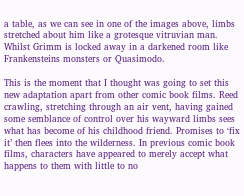a table, as we can see in one of the images above, limbs stretched about him like a grotesque vitruvian man. Whilst Grimm is locked away in a darkened room like Frankensteins monsters or Quasimodo.

This is the moment that I thought was going to set this new adaptation apart from other comic book films. Reed crawling, stretching through an air vent, having gained some semblance of control over his wayward limbs sees what has become of his childhood friend. Promises to ‘fix it’ then flees into the wilderness. In previous comic book films, characters have appeared to merely accept what happens to them with little to no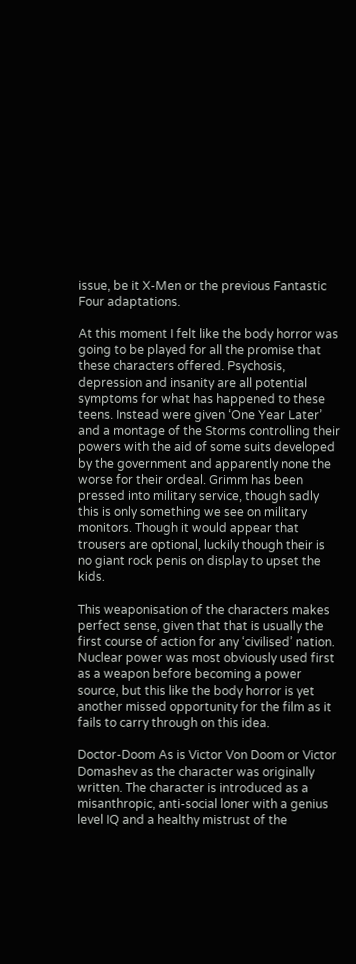issue, be it X-Men or the previous Fantastic Four adaptations.

At this moment I felt like the body horror was going to be played for all the promise that these characters offered. Psychosis, depression and insanity are all potential symptoms for what has happened to these teens. Instead were given ‘One Year Later’ and a montage of the Storms controlling their powers with the aid of some suits developed by the government and apparently none the worse for their ordeal. Grimm has been pressed into military service, though sadly this is only something we see on military monitors. Though it would appear that trousers are optional, luckily though their is no giant rock penis on display to upset the kids.

This weaponisation of the characters makes perfect sense, given that that is usually the first course of action for any ‘civilised’ nation. Nuclear power was most obviously used first as a weapon before becoming a power source, but this like the body horror is yet another missed opportunity for the film as it fails to carry through on this idea.

Doctor-Doom As is Victor Von Doom or Victor Domashev as the character was originally written. The character is introduced as a misanthropic, anti-social loner with a genius level IQ and a healthy mistrust of the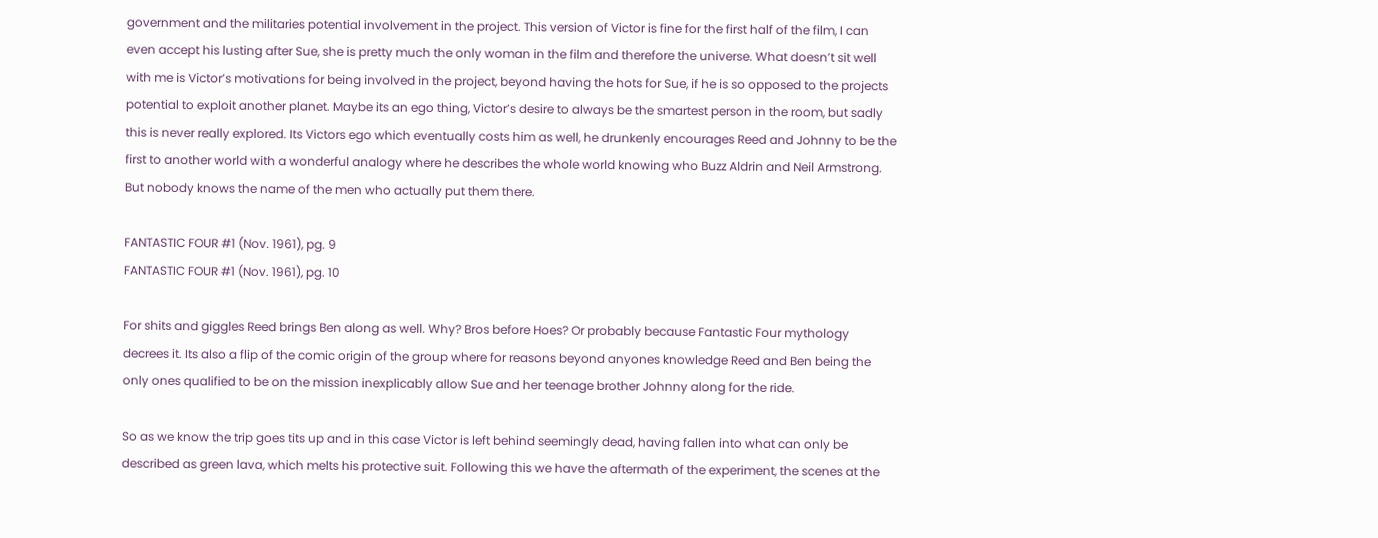government and the militaries potential involvement in the project. This version of Victor is fine for the first half of the film, I can even accept his lusting after Sue, she is pretty much the only woman in the film and therefore the universe. What doesn’t sit well with me is Victor’s motivations for being involved in the project, beyond having the hots for Sue, if he is so opposed to the projects potential to exploit another planet. Maybe its an ego thing, Victor’s desire to always be the smartest person in the room, but sadly this is never really explored. Its Victors ego which eventually costs him as well, he drunkenly encourages Reed and Johnny to be the first to another world with a wonderful analogy where he describes the whole world knowing who Buzz Aldrin and Neil Armstrong. But nobody knows the name of the men who actually put them there.

FANTASTIC FOUR #1 (Nov. 1961), pg. 9
FANTASTIC FOUR #1 (Nov. 1961), pg. 10

For shits and giggles Reed brings Ben along as well. Why? Bros before Hoes? Or probably because Fantastic Four mythology decrees it. Its also a flip of the comic origin of the group where for reasons beyond anyones knowledge Reed and Ben being the only ones qualified to be on the mission inexplicably allow Sue and her teenage brother Johnny along for the ride.

So as we know the trip goes tits up and in this case Victor is left behind seemingly dead, having fallen into what can only be described as green lava, which melts his protective suit. Following this we have the aftermath of the experiment, the scenes at the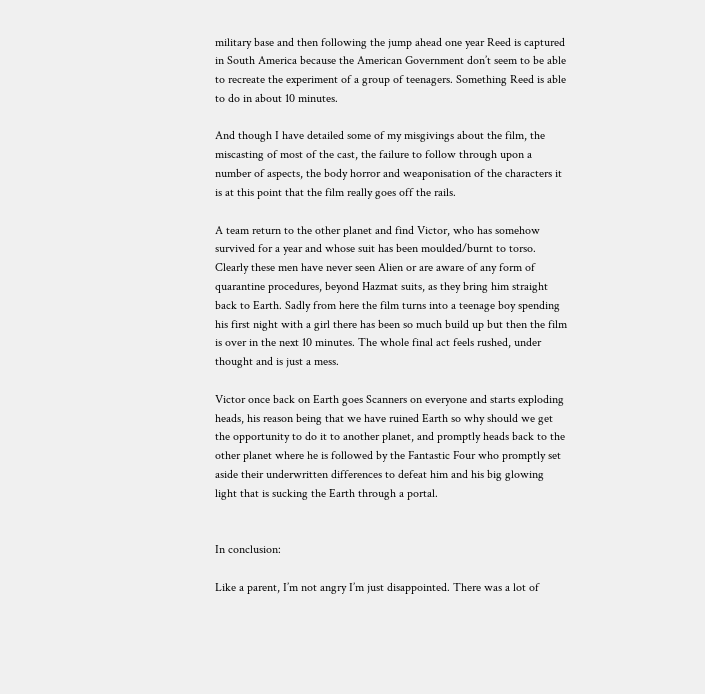military base and then following the jump ahead one year Reed is captured in South America because the American Government don’t seem to be able to recreate the experiment of a group of teenagers. Something Reed is able to do in about 10 minutes.

And though I have detailed some of my misgivings about the film, the miscasting of most of the cast, the failure to follow through upon a number of aspects, the body horror and weaponisation of the characters it is at this point that the film really goes off the rails.

A team return to the other planet and find Victor, who has somehow survived for a year and whose suit has been moulded/burnt to torso. Clearly these men have never seen Alien or are aware of any form of quarantine procedures, beyond Hazmat suits, as they bring him straight back to Earth. Sadly from here the film turns into a teenage boy spending his first night with a girl there has been so much build up but then the film is over in the next 10 minutes. The whole final act feels rushed, under thought and is just a mess.

Victor once back on Earth goes Scanners on everyone and starts exploding heads, his reason being that we have ruined Earth so why should we get the opportunity to do it to another planet, and promptly heads back to the other planet where he is followed by the Fantastic Four who promptly set aside their underwritten differences to defeat him and his big glowing light that is sucking the Earth through a portal.


In conclusion:

Like a parent, I’m not angry I’m just disappointed. There was a lot of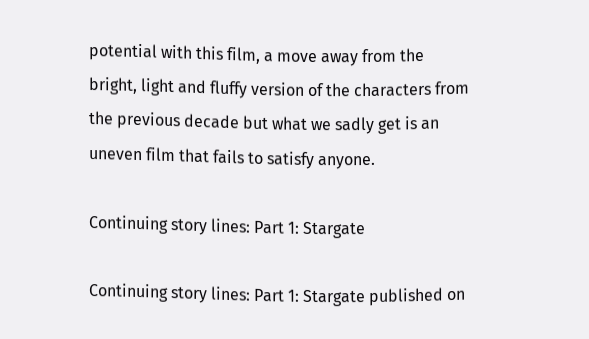potential with this film, a move away from the bright, light and fluffy version of the characters from the previous decade but what we sadly get is an uneven film that fails to satisfy anyone.

Continuing story lines: Part 1: Stargate

Continuing story lines: Part 1: Stargate published on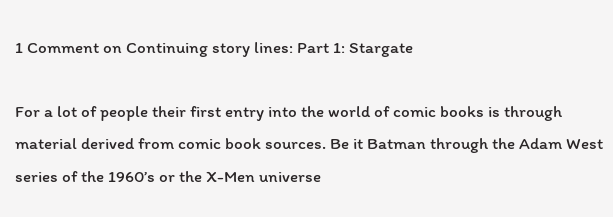1 Comment on Continuing story lines: Part 1: Stargate

For a lot of people their first entry into the world of comic books is through material derived from comic book sources. Be it Batman through the Adam West series of the 1960’s or the X-Men universe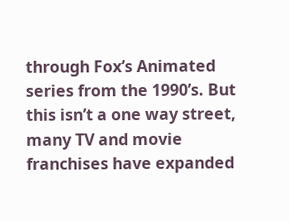through Fox’s Animated series from the 1990’s. But this isn’t a one way street, many TV and movie franchises have expanded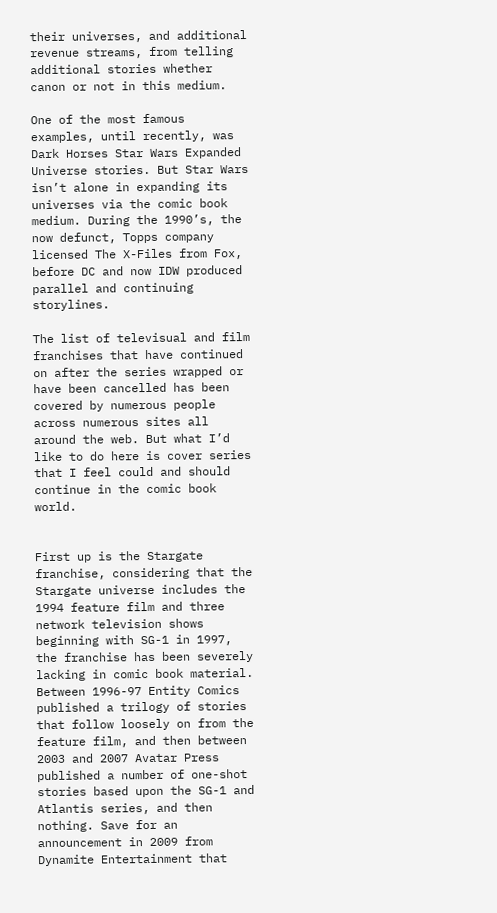their universes, and additional revenue streams, from telling additional stories whether canon or not in this medium.

One of the most famous examples, until recently, was Dark Horses Star Wars Expanded Universe stories. But Star Wars isn’t alone in expanding its universes via the comic book medium. During the 1990’s, the now defunct, Topps company licensed The X-Files from Fox, before DC and now IDW produced parallel and continuing storylines.

The list of televisual and film franchises that have continued on after the series wrapped or have been cancelled has been covered by numerous people across numerous sites all around the web. But what I’d like to do here is cover series that I feel could and should continue in the comic book world.


First up is the Stargate franchise, considering that the Stargate universe includes the 1994 feature film and three network television shows beginning with SG-1 in 1997, the franchise has been severely lacking in comic book material. Between 1996-97 Entity Comics published a trilogy of stories that follow loosely on from the feature film, and then between 2003 and 2007 Avatar Press published a number of one-shot stories based upon the SG-1 and Atlantis series, and then nothing. Save for an announcement in 2009 from Dynamite Entertainment that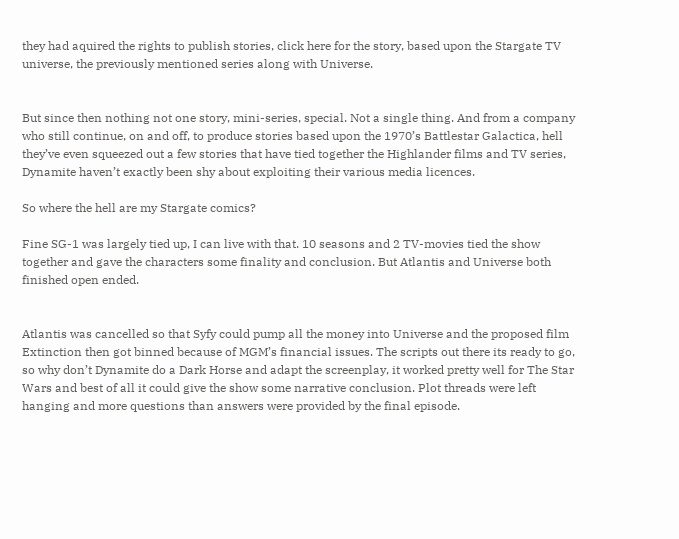they had aquired the rights to publish stories, click here for the story, based upon the Stargate TV universe, the previously mentioned series along with Universe.


But since then nothing not one story, mini-series, special. Not a single thing. And from a company who still continue, on and off, to produce stories based upon the 1970’s Battlestar Galactica, hell they’ve even squeezed out a few stories that have tied together the Highlander films and TV series, Dynamite haven’t exactly been shy about exploiting their various media licences.

So where the hell are my Stargate comics?

Fine SG-1 was largely tied up, I can live with that. 10 seasons and 2 TV-movies tied the show together and gave the characters some finality and conclusion. But Atlantis and Universe both finished open ended.


Atlantis was cancelled so that Syfy could pump all the money into Universe and the proposed film Extinction then got binned because of MGM’s financial issues. The scripts out there its ready to go, so why don’t Dynamite do a Dark Horse and adapt the screenplay, it worked pretty well for The Star Wars and best of all it could give the show some narrative conclusion. Plot threads were left hanging and more questions than answers were provided by the final episode.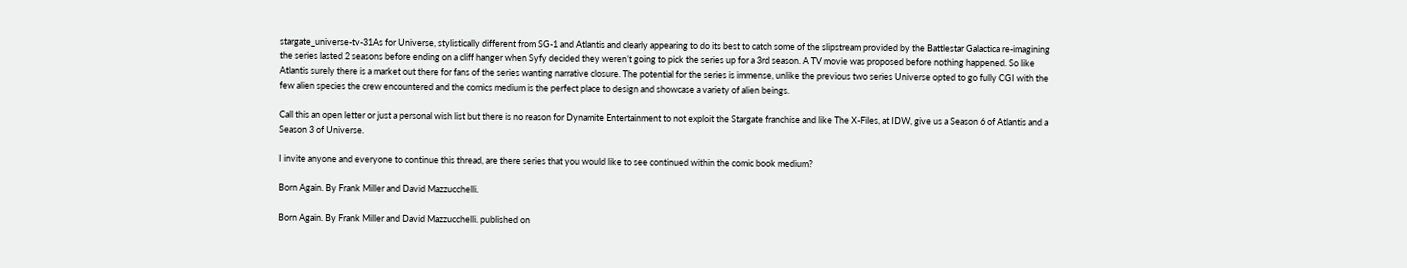stargate_universe-tv-31As for Universe, stylistically different from SG-1 and Atlantis and clearly appearing to do its best to catch some of the slipstream provided by the Battlestar Galactica re-imagining the series lasted 2 seasons before ending on a cliff hanger when Syfy decided they weren’t going to pick the series up for a 3rd season. A TV movie was proposed before nothing happened. So like Atlantis surely there is a market out there for fans of the series wanting narrative closure. The potential for the series is immense, unlike the previous two series Universe opted to go fully CGI with the few alien species the crew encountered and the comics medium is the perfect place to design and showcase a variety of alien beings.

Call this an open letter or just a personal wish list but there is no reason for Dynamite Entertainment to not exploit the Stargate franchise and like The X-Files, at IDW, give us a Season 6 of Atlantis and a Season 3 of Universe.

I invite anyone and everyone to continue this thread, are there series that you would like to see continued within the comic book medium?

Born Again. By Frank Miller and David Mazzucchelli.

Born Again. By Frank Miller and David Mazzucchelli. published on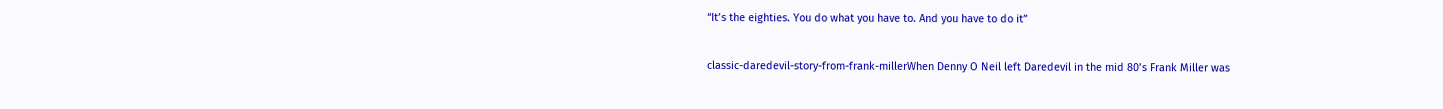“It’s the eighties. You do what you have to. And you have to do it”


classic-daredevil-story-from-frank-millerWhen Denny O Neil left Daredevil in the mid 80’s Frank Miller was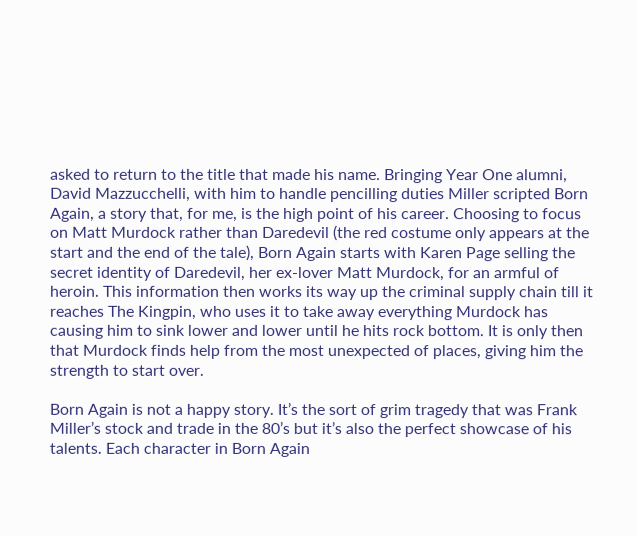asked to return to the title that made his name. Bringing Year One alumni, David Mazzucchelli, with him to handle pencilling duties Miller scripted Born Again, a story that, for me, is the high point of his career. Choosing to focus on Matt Murdock rather than Daredevil (the red costume only appears at the start and the end of the tale), Born Again starts with Karen Page selling the secret identity of Daredevil, her ex-lover Matt Murdock, for an armful of heroin. This information then works its way up the criminal supply chain till it reaches The Kingpin, who uses it to take away everything Murdock has causing him to sink lower and lower until he hits rock bottom. It is only then that Murdock finds help from the most unexpected of places, giving him the strength to start over.

Born Again is not a happy story. It’s the sort of grim tragedy that was Frank Miller’s stock and trade in the 80’s but it’s also the perfect showcase of his talents. Each character in Born Again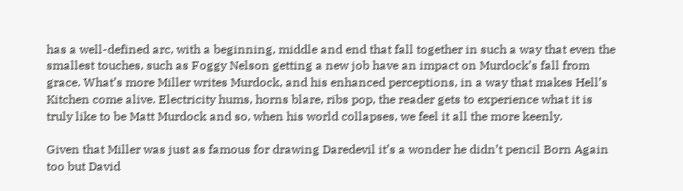has a well-defined arc, with a beginning, middle and end that fall together in such a way that even the smallest touches, such as Foggy Nelson getting a new job have an impact on Murdock’s fall from grace. What’s more Miller writes Murdock, and his enhanced perceptions, in a way that makes Hell’s Kitchen come alive. Electricity hums, horns blare, ribs pop, the reader gets to experience what it is truly like to be Matt Murdock and so, when his world collapses, we feel it all the more keenly.

Given that Miller was just as famous for drawing Daredevil it’s a wonder he didn’t pencil Born Again too but David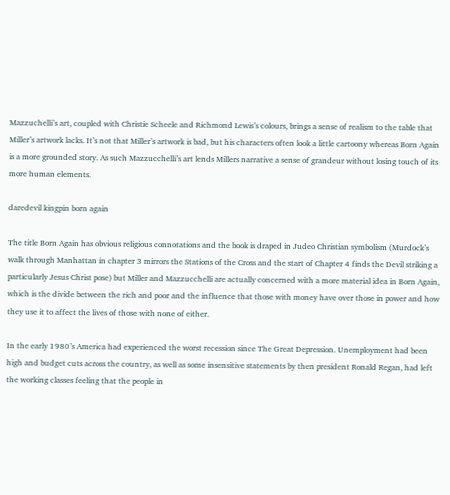Mazzuchelli’s art, coupled with Christie Scheele and Richmond Lewis’s colours, brings a sense of realism to the table that Miller’s artwork lacks. It’s not that Miller’s artwork is bad, but his characters often look a little cartoony whereas Born Again is a more grounded story. As such Mazzucchelli’s art lends Millers narrative a sense of grandeur without losing touch of its more human elements.

daredevil kingpin born again

The title Born Again has obvious religious connotations and the book is draped in Judeo Christian symbolism (Murdock’s walk through Manhattan in chapter 3 mirrors the Stations of the Cross and the start of Chapter 4 finds the Devil striking a particularly Jesus Christ pose) but Miller and Mazzucchelli are actually concerned with a more material idea in Born Again, which is the divide between the rich and poor and the influence that those with money have over those in power and how they use it to affect the lives of those with none of either.

In the early 1980’s America had experienced the worst recession since The Great Depression. Unemployment had been high and budget cuts across the country, as well as some insensitive statements by then president Ronald Regan, had left the working classes feeling that the people in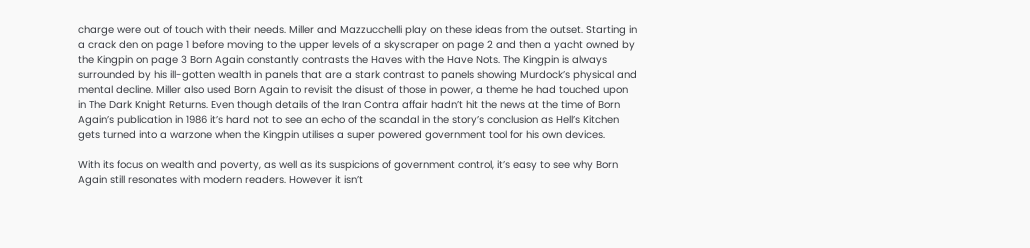charge were out of touch with their needs. Miller and Mazzucchelli play on these ideas from the outset. Starting in a crack den on page 1 before moving to the upper levels of a skyscraper on page 2 and then a yacht owned by the Kingpin on page 3 Born Again constantly contrasts the Haves with the Have Nots. The Kingpin is always surrounded by his ill-gotten wealth in panels that are a stark contrast to panels showing Murdock’s physical and mental decline. Miller also used Born Again to revisit the disust of those in power, a theme he had touched upon in The Dark Knight Returns. Even though details of the Iran Contra affair hadn’t hit the news at the time of Born Again’s publication in 1986 it’s hard not to see an echo of the scandal in the story’s conclusion as Hell’s Kitchen gets turned into a warzone when the Kingpin utilises a super powered government tool for his own devices.

With its focus on wealth and poverty, as well as its suspicions of government control, it’s easy to see why Born Again still resonates with modern readers. However it isn’t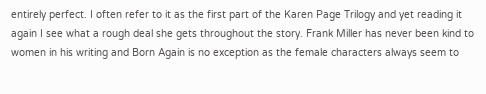entirely perfect. I often refer to it as the first part of the Karen Page Trilogy and yet reading it again I see what a rough deal she gets throughout the story. Frank Miller has never been kind to women in his writing and Born Again is no exception as the female characters always seem to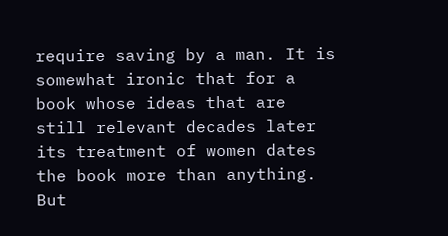require saving by a man. It is somewhat ironic that for a book whose ideas that are still relevant decades later its treatment of women dates the book more than anything. But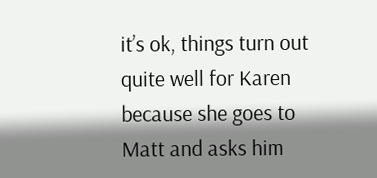it’s ok, things turn out quite well for Karen because she goes to Matt and asks him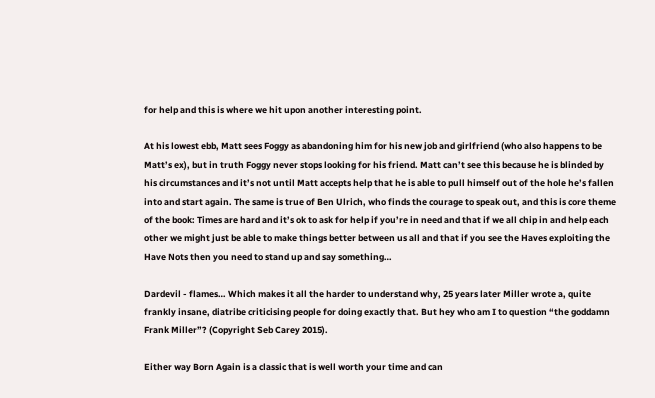for help and this is where we hit upon another interesting point.

At his lowest ebb, Matt sees Foggy as abandoning him for his new job and girlfriend (who also happens to be Matt’s ex), but in truth Foggy never stops looking for his friend. Matt can’t see this because he is blinded by his circumstances and it’s not until Matt accepts help that he is able to pull himself out of the hole he’s fallen into and start again. The same is true of Ben Ulrich, who finds the courage to speak out, and this is core theme of the book: Times are hard and it’s ok to ask for help if you’re in need and that if we all chip in and help each other we might just be able to make things better between us all and that if you see the Haves exploiting the Have Nots then you need to stand up and say something…

Dardevil - flames… Which makes it all the harder to understand why, 25 years later Miller wrote a, quite frankly insane, diatribe criticising people for doing exactly that. But hey who am I to question “the goddamn Frank Miller”? (Copyright Seb Carey 2015).

Either way Born Again is a classic that is well worth your time and can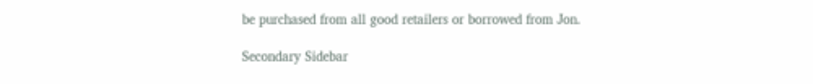be purchased from all good retailers or borrowed from Jon.

Secondary Sidebar